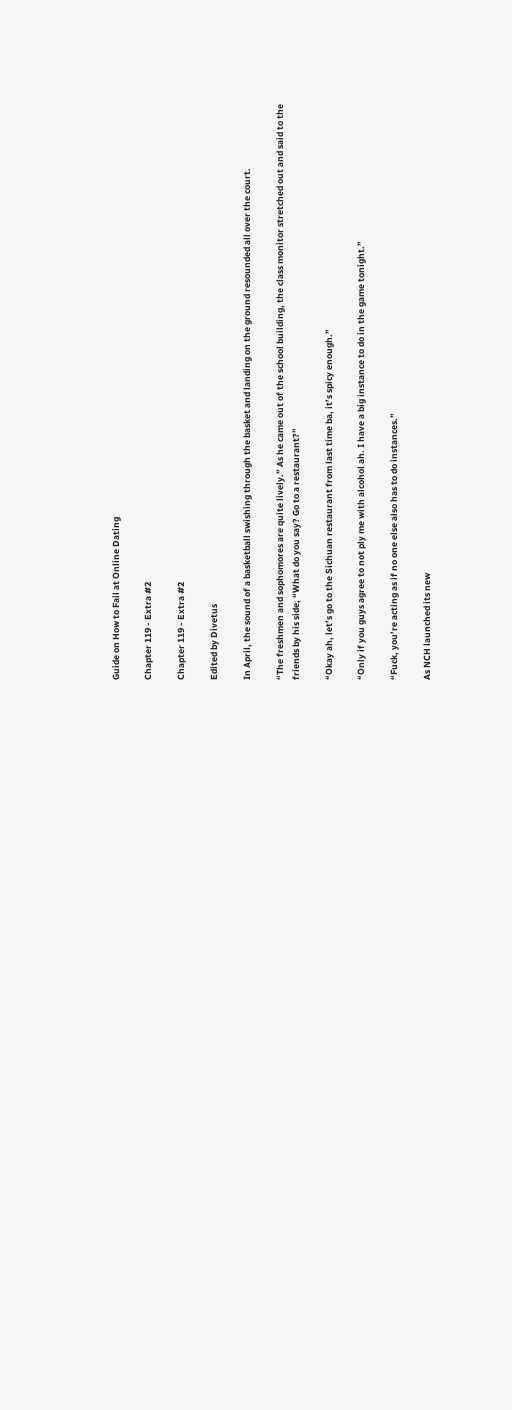Guide on How to Fail at Online Dating

Chapter 119 - Extra #2

Chapter 119 - Extra #2

Edited by Divetus

In April, the sound of a basketball swishing through the basket and landing on the ground resounded all over the court.

“The freshmen and sophomores are quite lively.” As he came out of the school building, the class monitor stretched out and said to the friends by his side, “What do you say? Go to a restaurant?”

“Okay ah, let’s go to the Sichuan restaurant from last time ba, it’s spicy enough.”

“Only if you guys agree to not ply me with alcohol ah. I have a big instance to do in the game tonight.”

“Fuck, you’re acting as if no one else also has to do instances.”

As NCH launched its new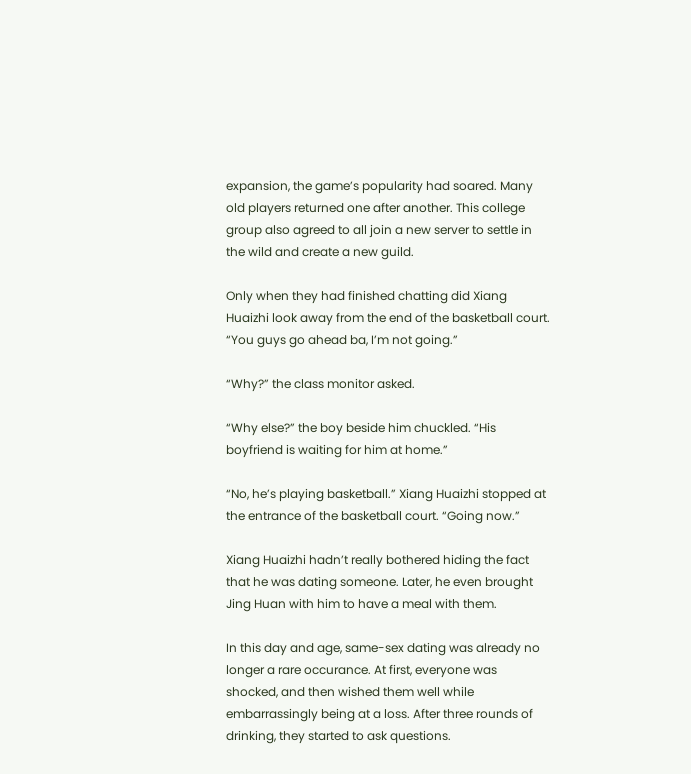expansion, the game’s popularity had soared. Many old players returned one after another. This college group also agreed to all join a new server to settle in the wild and create a new guild.

Only when they had finished chatting did Xiang Huaizhi look away from the end of the basketball court. “You guys go ahead ba, I’m not going.”

“Why?” the class monitor asked.

“Why else?” the boy beside him chuckled. “His boyfriend is waiting for him at home.”

“No, he’s playing basketball.” Xiang Huaizhi stopped at the entrance of the basketball court. “Going now.”

Xiang Huaizhi hadn’t really bothered hiding the fact that he was dating someone. Later, he even brought Jing Huan with him to have a meal with them.

In this day and age, same-sex dating was already no longer a rare occurance. At first, everyone was shocked, and then wished them well while embarrassingly being at a loss. After three rounds of drinking, they started to ask questions.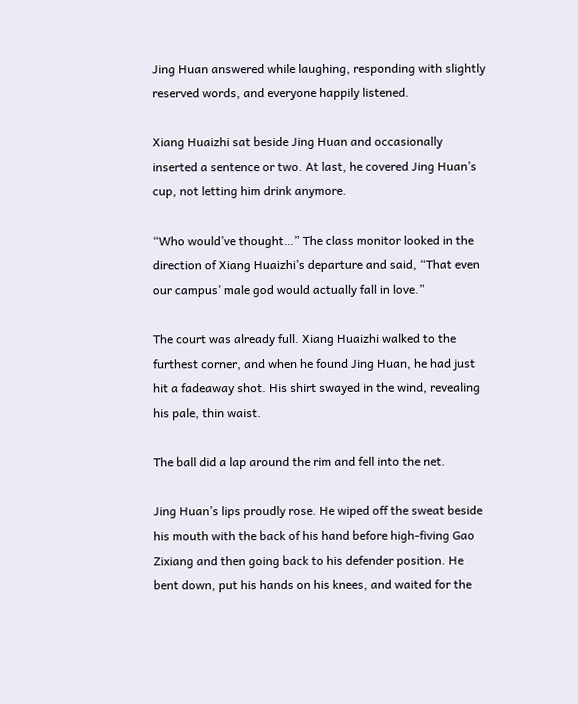Jing Huan answered while laughing, responding with slightly reserved words, and everyone happily listened.

Xiang Huaizhi sat beside Jing Huan and occasionally inserted a sentence or two. At last, he covered Jing Huan’s cup, not letting him drink anymore.

“Who would’ve thought…” The class monitor looked in the direction of Xiang Huaizhi’s departure and said, “That even our campus’ male god would actually fall in love.”

The court was already full. Xiang Huaizhi walked to the furthest corner, and when he found Jing Huan, he had just hit a fadeaway shot. His shirt swayed in the wind, revealing his pale, thin waist.

The ball did a lap around the rim and fell into the net.

Jing Huan’s lips proudly rose. He wiped off the sweat beside his mouth with the back of his hand before high-fiving Gao Zixiang and then going back to his defender position. He bent down, put his hands on his knees, and waited for the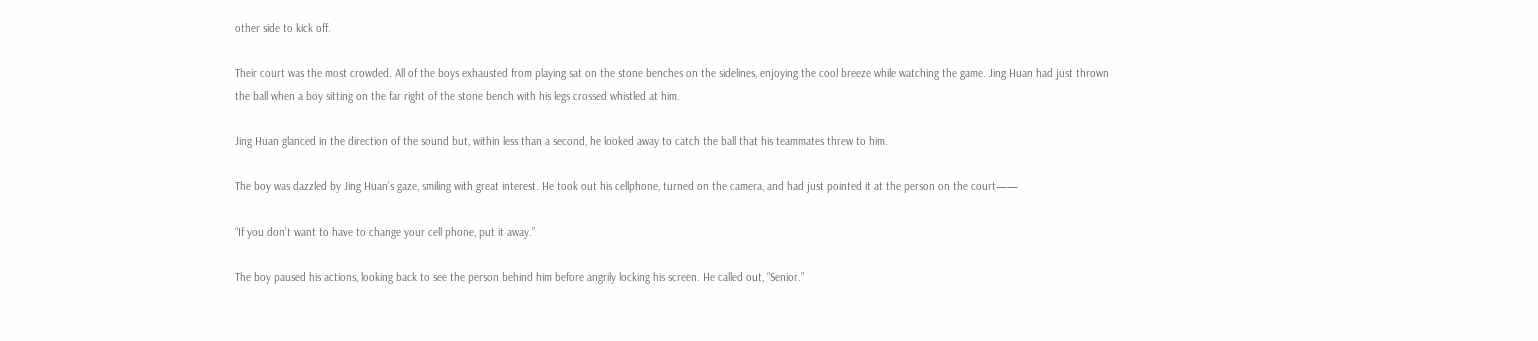other side to kick off.

Their court was the most crowded. All of the boys exhausted from playing sat on the stone benches on the sidelines, enjoying the cool breeze while watching the game. Jing Huan had just thrown the ball when a boy sitting on the far right of the stone bench with his legs crossed whistled at him.

Jing Huan glanced in the direction of the sound but, within less than a second, he looked away to catch the ball that his teammates threw to him.

The boy was dazzled by Jing Huan’s gaze, smiling with great interest. He took out his cellphone, turned on the camera, and had just pointed it at the person on the court——

“If you don’t want to have to change your cell phone, put it away.”

The boy paused his actions, looking back to see the person behind him before angrily locking his screen. He called out, “Senior.”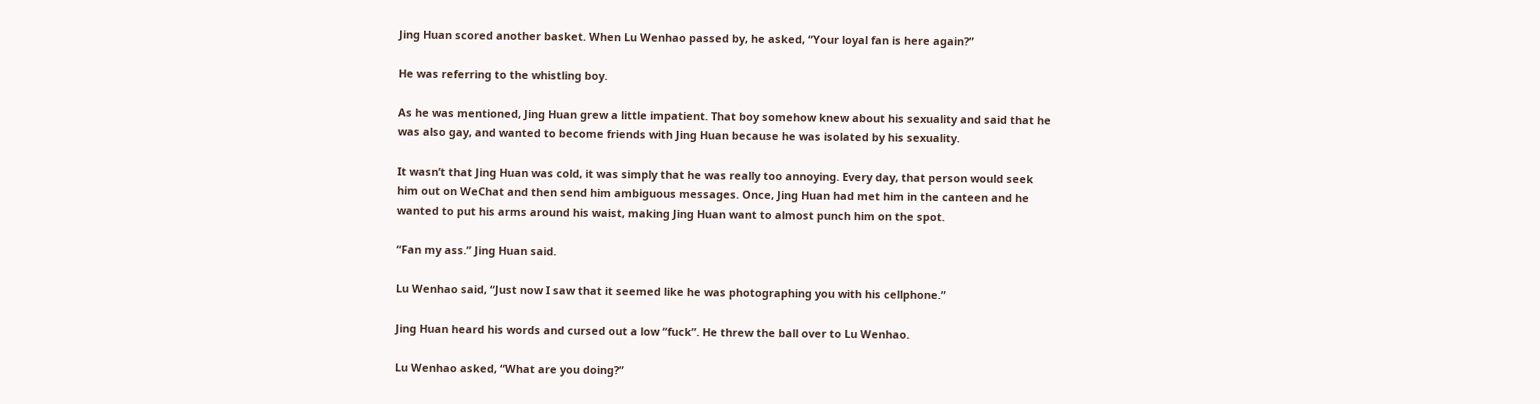Jing Huan scored another basket. When Lu Wenhao passed by, he asked, “Your loyal fan is here again?”

He was referring to the whistling boy.

As he was mentioned, Jing Huan grew a little impatient. That boy somehow knew about his sexuality and said that he was also gay, and wanted to become friends with Jing Huan because he was isolated by his sexuality.

It wasn’t that Jing Huan was cold, it was simply that he was really too annoying. Every day, that person would seek him out on WeChat and then send him ambiguous messages. Once, Jing Huan had met him in the canteen and he wanted to put his arms around his waist, making Jing Huan want to almost punch him on the spot.

“Fan my ass.” Jing Huan said.

Lu Wenhao said, “Just now I saw that it seemed like he was photographing you with his cellphone.”

Jing Huan heard his words and cursed out a low “fuck”. He threw the ball over to Lu Wenhao.

Lu Wenhao asked, “What are you doing?”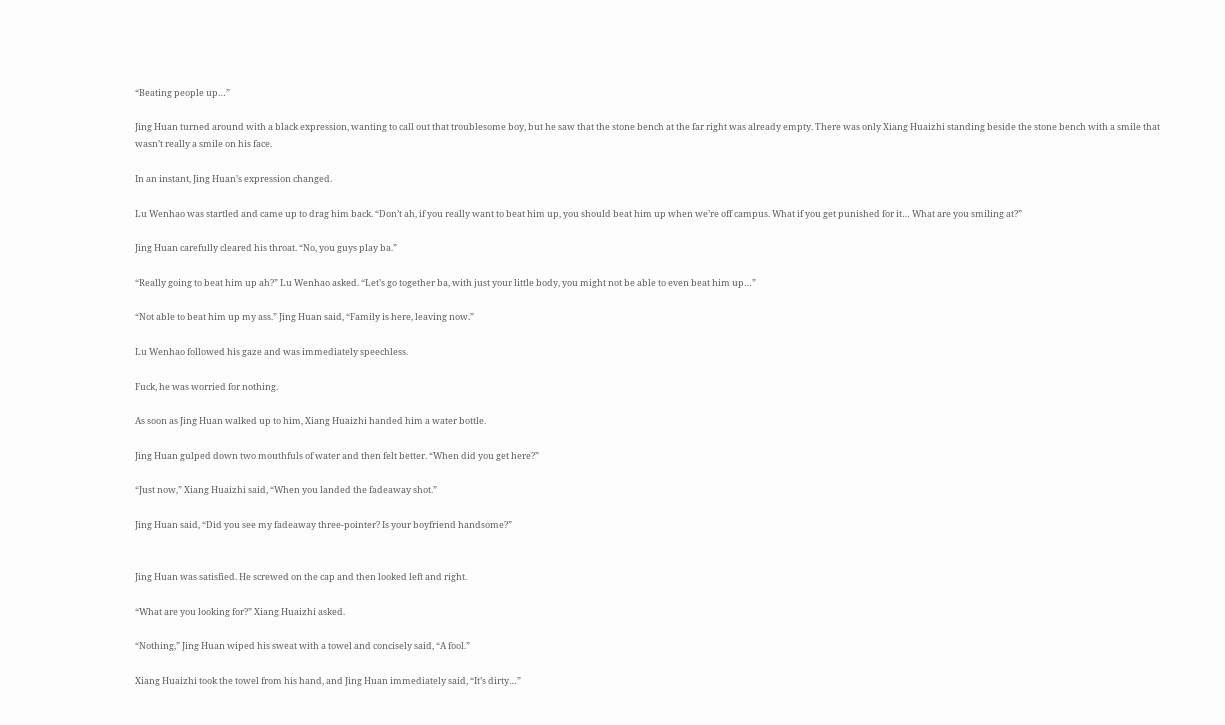“Beating people up…”

Jing Huan turned around with a black expression, wanting to call out that troublesome boy, but he saw that the stone bench at the far right was already empty. There was only Xiang Huaizhi standing beside the stone bench with a smile that wasn’t really a smile on his face.

In an instant, Jing Huan’s expression changed.

Lu Wenhao was startled and came up to drag him back. “Don’t ah, if you really want to beat him up, you should beat him up when we’re off campus. What if you get punished for it… What are you smiling at?”

Jing Huan carefully cleared his throat. “No, you guys play ba.”

“Really going to beat him up ah?” Lu Wenhao asked. “Let’s go together ba, with just your little body, you might not be able to even beat him up…”

“Not able to beat him up my ass.” Jing Huan said, “Family is here, leaving now.”

Lu Wenhao followed his gaze and was immediately speechless.

Fuck, he was worried for nothing.

As soon as Jing Huan walked up to him, Xiang Huaizhi handed him a water bottle.

Jing Huan gulped down two mouthfuls of water and then felt better. “When did you get here?”

“Just now,” Xiang Huaizhi said, “When you landed the fadeaway shot.”

Jing Huan said, “Did you see my fadeaway three-pointer? Is your boyfriend handsome?”


Jing Huan was satisfied. He screwed on the cap and then looked left and right.

“What are you looking for?” Xiang Huaizhi asked.

“Nothing,” Jing Huan wiped his sweat with a towel and concisely said, “A fool.”

Xiang Huaizhi took the towel from his hand, and Jing Huan immediately said, “It’s dirty…”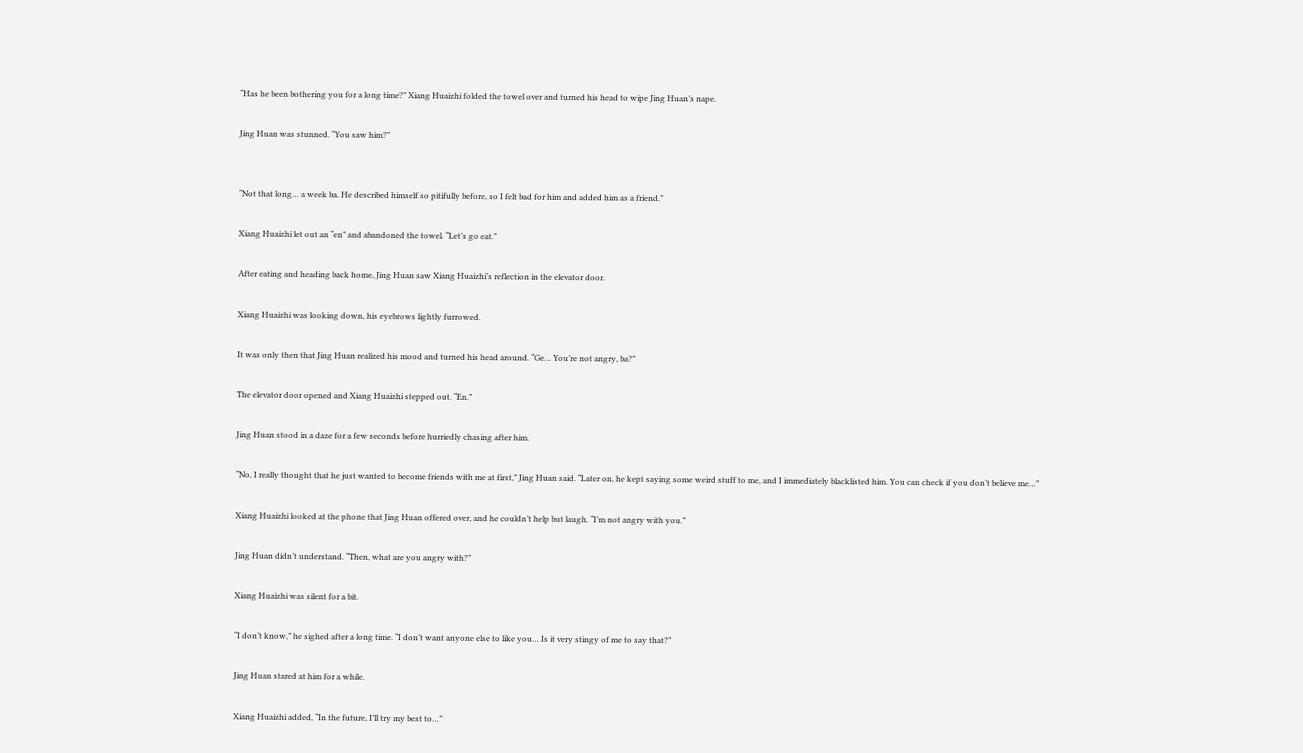“Has he been bothering you for a long time?” Xiang Huaizhi folded the towel over and turned his head to wipe Jing Huan’s nape.

Jing Huan was stunned. “You saw him?”


“Not that long… a week ba. He described himself so pitifully before, so I felt bad for him and added him as a friend.”

Xiang Huaizhi let out an “en” and abandoned the towel. “Let’s go eat.”

After eating and heading back home, Jing Huan saw Xiang Huaizhi’s reflection in the elevator door.

Xiang Huaizhi was looking down, his eyebrows lightly furrowed.

It was only then that Jing Huan realized his mood and turned his head around. “Ge… You’re not angry, ba?”

The elevator door opened and Xiang Huaizhi stepped out. “En.”

Jing Huan stood in a daze for a few seconds before hurriedly chasing after him.

“No, I really thought that he just wanted to become friends with me at first,” Jing Huan said. “Later on, he kept saying some weird stuff to me, and I immediately blacklisted him. You can check if you don’t believe me…”

Xiang Huaizhi looked at the phone that Jing Huan offered over, and he couldn’t help but laugh. “I’m not angry with you.”

Jing Huan didn’t understand. “Then, what are you angry with?”

Xiang Huaizhi was silent for a bit.

“I don’t know,” he sighed after a long time. “I don’t want anyone else to like you… Is it very stingy of me to say that?”

Jing Huan stared at him for a while.

Xiang Huaizhi added, “In the future, I’ll try my best to…”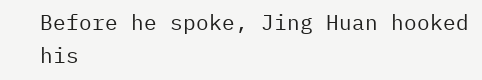Before he spoke, Jing Huan hooked his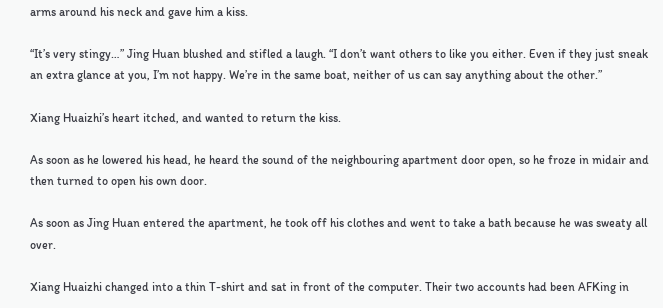arms around his neck and gave him a kiss.

“It’s very stingy…” Jing Huan blushed and stifled a laugh. “I don’t want others to like you either. Even if they just sneak an extra glance at you, I’m not happy. We’re in the same boat, neither of us can say anything about the other.”

Xiang Huaizhi’s heart itched, and wanted to return the kiss.

As soon as he lowered his head, he heard the sound of the neighbouring apartment door open, so he froze in midair and then turned to open his own door.

As soon as Jing Huan entered the apartment, he took off his clothes and went to take a bath because he was sweaty all over.

Xiang Huaizhi changed into a thin T-shirt and sat in front of the computer. Their two accounts had been AFKing in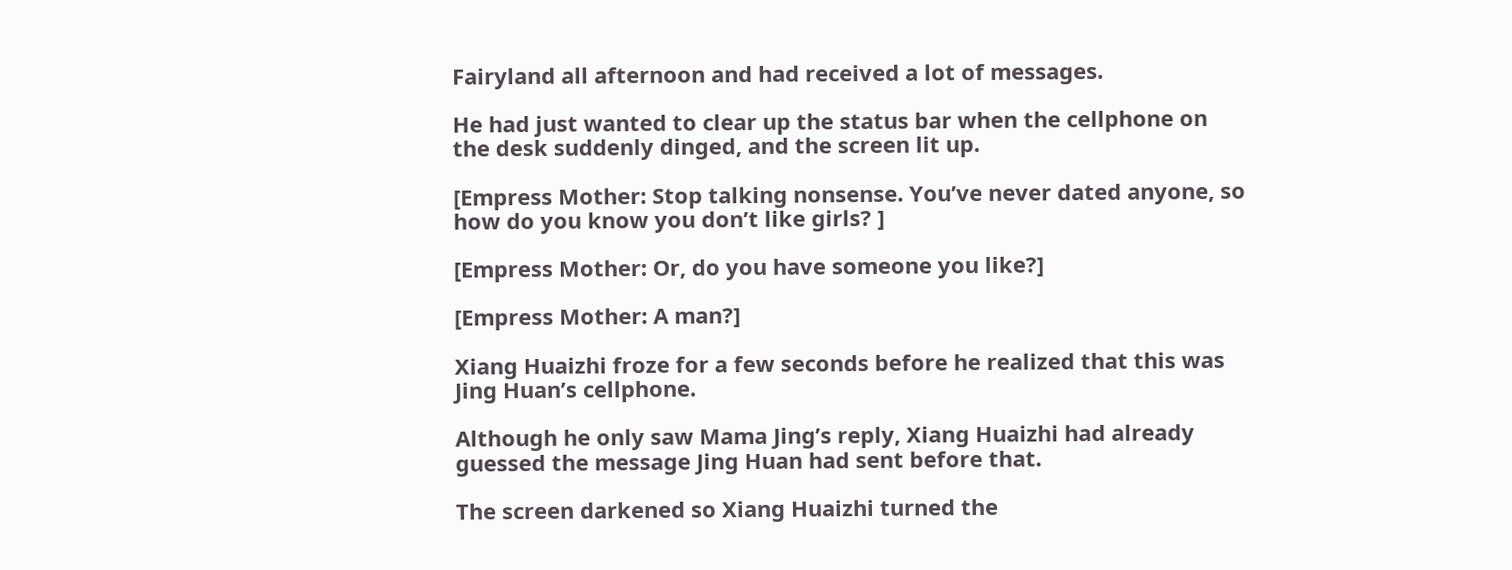Fairyland all afternoon and had received a lot of messages.

He had just wanted to clear up the status bar when the cellphone on the desk suddenly dinged, and the screen lit up.

[Empress Mother: Stop talking nonsense. You’ve never dated anyone, so how do you know you don’t like girls? ]

[Empress Mother: Or, do you have someone you like?]

[Empress Mother: A man?]

Xiang Huaizhi froze for a few seconds before he realized that this was Jing Huan’s cellphone.

Although he only saw Mama Jing’s reply, Xiang Huaizhi had already guessed the message Jing Huan had sent before that.

The screen darkened so Xiang Huaizhi turned the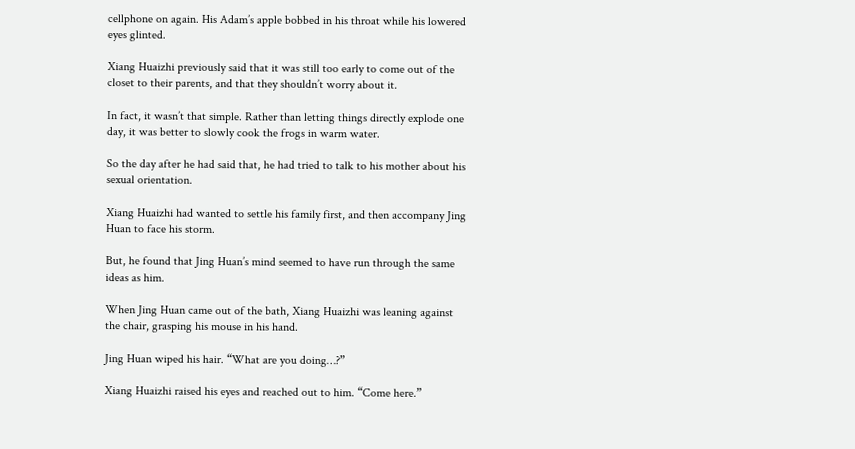cellphone on again. His Adam’s apple bobbed in his throat while his lowered eyes glinted.

Xiang Huaizhi previously said that it was still too early to come out of the closet to their parents, and that they shouldn’t worry about it.

In fact, it wasn’t that simple. Rather than letting things directly explode one day, it was better to slowly cook the frogs in warm water.

So the day after he had said that, he had tried to talk to his mother about his sexual orientation.

Xiang Huaizhi had wanted to settle his family first, and then accompany Jing Huan to face his storm.

But, he found that Jing Huan’s mind seemed to have run through the same ideas as him.

When Jing Huan came out of the bath, Xiang Huaizhi was leaning against the chair, grasping his mouse in his hand.

Jing Huan wiped his hair. “What are you doing…?”

Xiang Huaizhi raised his eyes and reached out to him. “Come here.”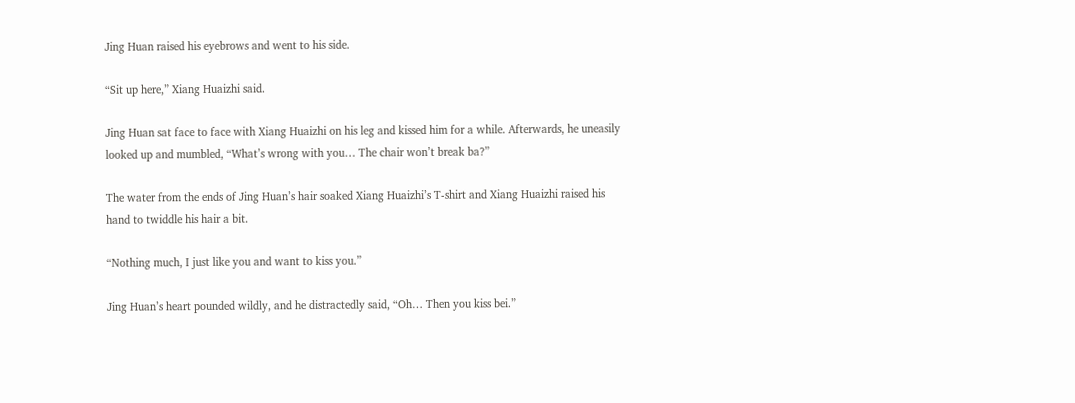Jing Huan raised his eyebrows and went to his side.

“Sit up here,” Xiang Huaizhi said.

Jing Huan sat face to face with Xiang Huaizhi on his leg and kissed him for a while. Afterwards, he uneasily looked up and mumbled, “What’s wrong with you… The chair won’t break ba?”

The water from the ends of Jing Huan’s hair soaked Xiang Huaizhi’s T-shirt and Xiang Huaizhi raised his hand to twiddle his hair a bit.

“Nothing much, I just like you and want to kiss you.”

Jing Huan’s heart pounded wildly, and he distractedly said, “Oh… Then you kiss bei.”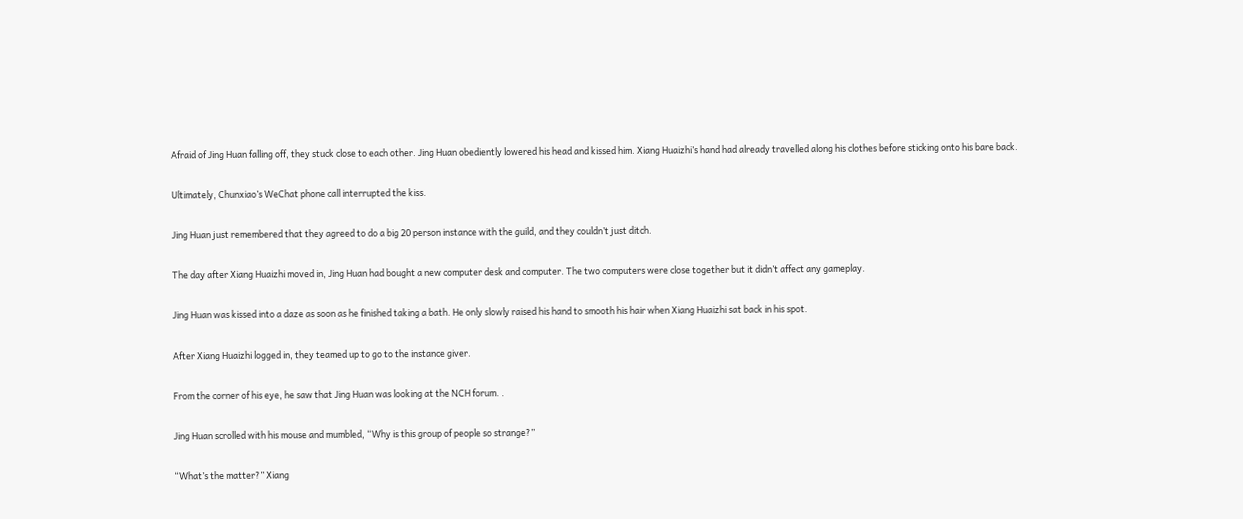Afraid of Jing Huan falling off, they stuck close to each other. Jing Huan obediently lowered his head and kissed him. Xiang Huaizhi’s hand had already travelled along his clothes before sticking onto his bare back.

Ultimately, Chunxiao’s WeChat phone call interrupted the kiss.

Jing Huan just remembered that they agreed to do a big 20 person instance with the guild, and they couldn’t just ditch.

The day after Xiang Huaizhi moved in, Jing Huan had bought a new computer desk and computer. The two computers were close together but it didn’t affect any gameplay.

Jing Huan was kissed into a daze as soon as he finished taking a bath. He only slowly raised his hand to smooth his hair when Xiang Huaizhi sat back in his spot.

After Xiang Huaizhi logged in, they teamed up to go to the instance giver.

From the corner of his eye, he saw that Jing Huan was looking at the NCH forum. .

Jing Huan scrolled with his mouse and mumbled, “Why is this group of people so strange?”

“What’s the matter?” Xiang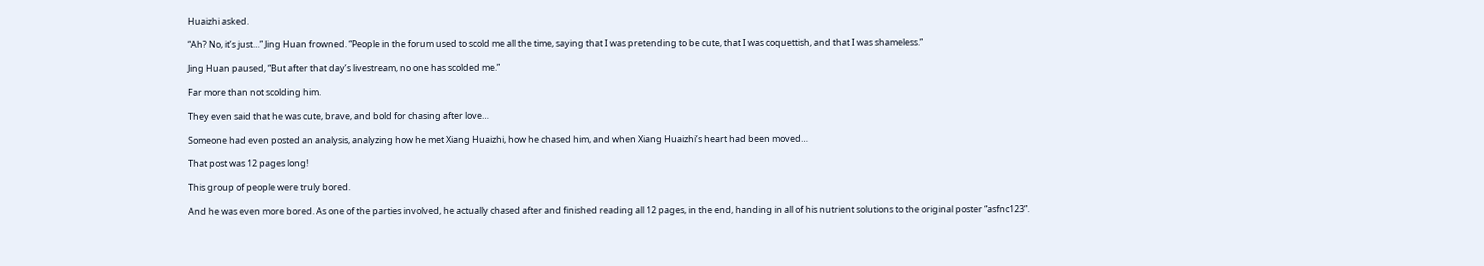Huaizhi asked.

“Ah? No, it’s just…” Jing Huan frowned. “People in the forum used to scold me all the time, saying that I was pretending to be cute, that I was coquettish, and that I was shameless.”

Jing Huan paused, “But after that day’s livestream, no one has scolded me.”

Far more than not scolding him.

They even said that he was cute, brave, and bold for chasing after love…

Someone had even posted an analysis, analyzing how he met Xiang Huaizhi, how he chased him, and when Xiang Huaizhi’s heart had been moved…

That post was 12 pages long!

This group of people were truly bored.

And he was even more bored. As one of the parties involved, he actually chased after and finished reading all 12 pages, in the end, handing in all of his nutrient solutions to the original poster “asfnc123”.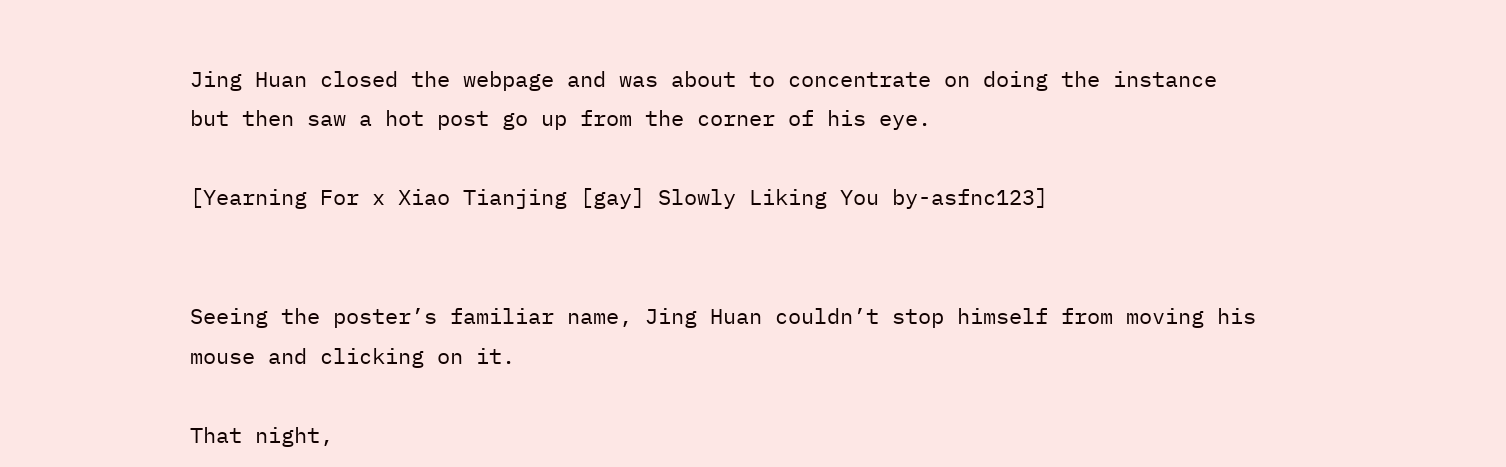Jing Huan closed the webpage and was about to concentrate on doing the instance but then saw a hot post go up from the corner of his eye.

[Yearning For x Xiao Tianjing [gay] Slowly Liking You by-asfnc123]


Seeing the poster’s familiar name, Jing Huan couldn’t stop himself from moving his mouse and clicking on it.

That night,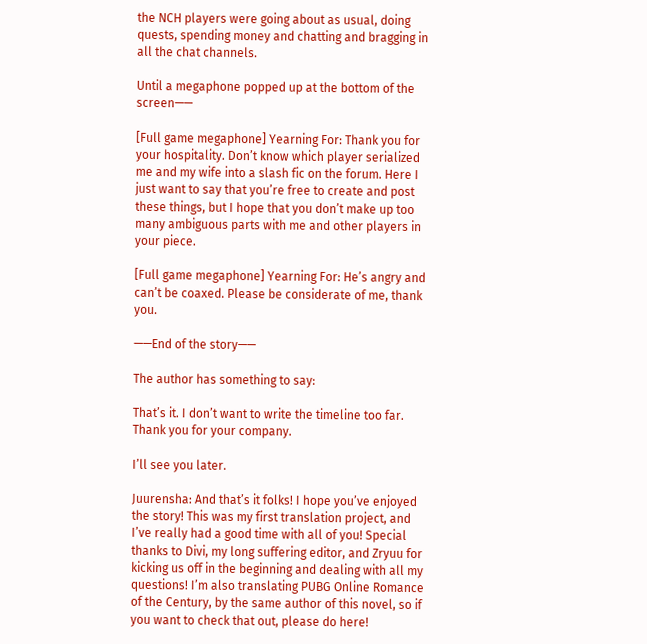the NCH players were going about as usual, doing quests, spending money and chatting and bragging in all the chat channels.

Until a megaphone popped up at the bottom of the screen——

[Full game megaphone] Yearning For: Thank you for your hospitality. Don’t know which player serialized me and my wife into a slash fic on the forum. Here I just want to say that you’re free to create and post these things, but I hope that you don’t make up too many ambiguous parts with me and other players in your piece.

[Full game megaphone] Yearning For: He’s angry and can’t be coaxed. Please be considerate of me, thank you.

——End of the story——

The author has something to say:

That’s it. I don’t want to write the timeline too far. Thank you for your company.

I’ll see you later.

Juurensha: And that’s it folks! I hope you’ve enjoyed the story! This was my first translation project, and I’ve really had a good time with all of you! Special thanks to Divi, my long suffering editor, and Zryuu for kicking us off in the beginning and dealing with all my questions! I’m also translating PUBG Online Romance of the Century, by the same author of this novel, so if you want to check that out, please do here!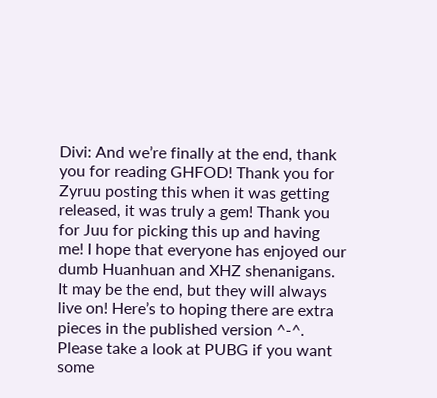Divi: And we’re finally at the end, thank you for reading GHFOD! Thank you for Zyruu posting this when it was getting released, it was truly a gem! Thank you for Juu for picking this up and having me! I hope that everyone has enjoyed our dumb Huanhuan and XHZ shenanigans. It may be the end, but they will always live on! Here’s to hoping there are extra pieces in the published version ^-^. Please take a look at PUBG if you want some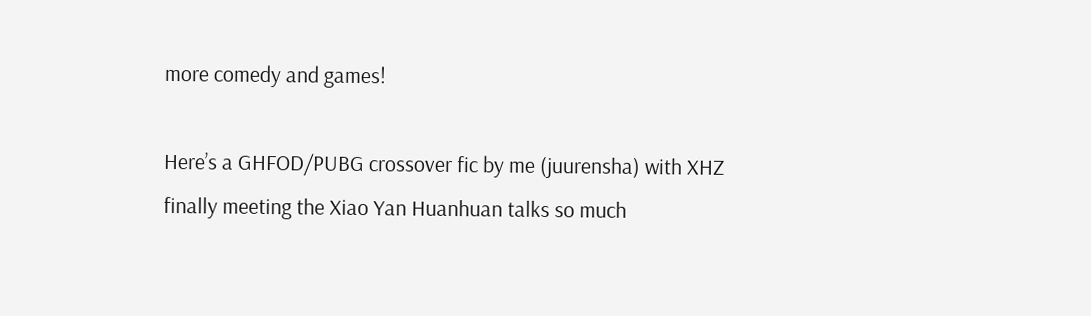more comedy and games!

Here’s a GHFOD/PUBG crossover fic by me (juurensha) with XHZ finally meeting the Xiao Yan Huanhuan talks so much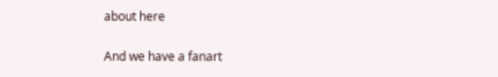about here

And we have a fanart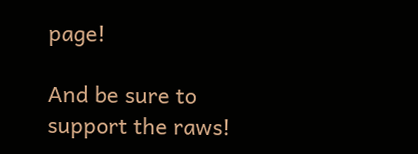page!

And be sure to support the raws!